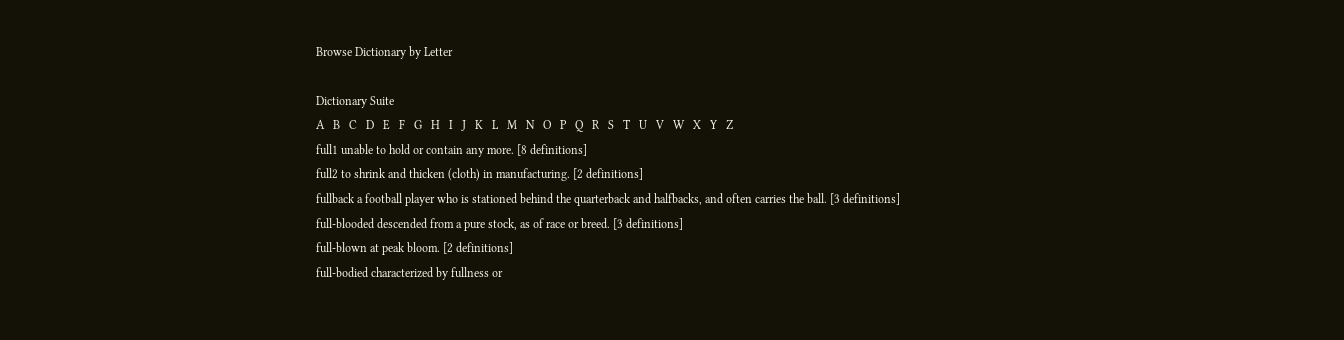Browse Dictionary by Letter

Dictionary Suite
A   B   C   D   E   F   G   H   I   J   K   L   M   N   O   P   Q   R   S   T   U   V   W   X   Y   Z
full1 unable to hold or contain any more. [8 definitions]
full2 to shrink and thicken (cloth) in manufacturing. [2 definitions]
fullback a football player who is stationed behind the quarterback and halfbacks, and often carries the ball. [3 definitions]
full-blooded descended from a pure stock, as of race or breed. [3 definitions]
full-blown at peak bloom. [2 definitions]
full-bodied characterized by fullness or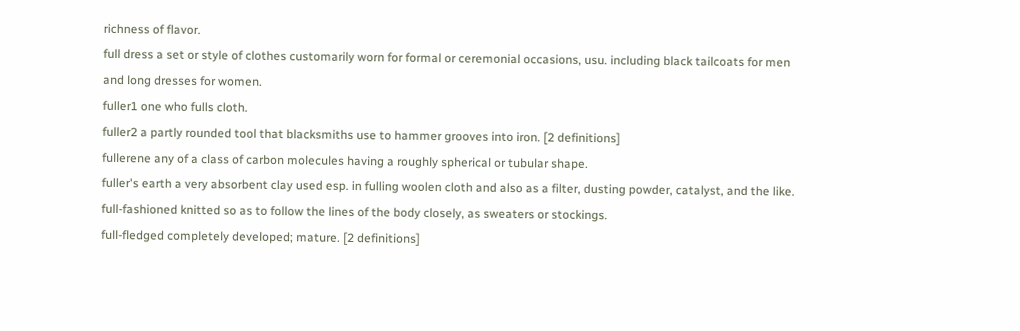richness of flavor.
full dress a set or style of clothes customarily worn for formal or ceremonial occasions, usu. including black tailcoats for men and long dresses for women.
fuller1 one who fulls cloth.
fuller2 a partly rounded tool that blacksmiths use to hammer grooves into iron. [2 definitions]
fullerene any of a class of carbon molecules having a roughly spherical or tubular shape.
fuller's earth a very absorbent clay used esp. in fulling woolen cloth and also as a filter, dusting powder, catalyst, and the like.
full-fashioned knitted so as to follow the lines of the body closely, as sweaters or stockings.
full-fledged completely developed; mature. [2 definitions]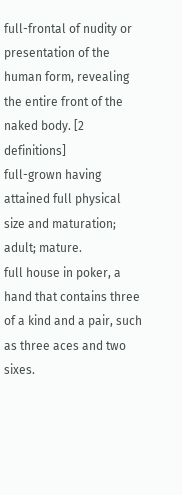full-frontal of nudity or presentation of the human form, revealing the entire front of the naked body. [2 definitions]
full-grown having attained full physical size and maturation; adult; mature.
full house in poker, a hand that contains three of a kind and a pair, such as three aces and two sixes.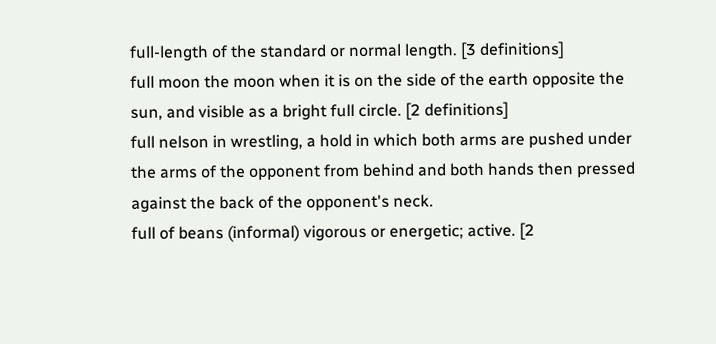full-length of the standard or normal length. [3 definitions]
full moon the moon when it is on the side of the earth opposite the sun, and visible as a bright full circle. [2 definitions]
full nelson in wrestling, a hold in which both arms are pushed under the arms of the opponent from behind and both hands then pressed against the back of the opponent's neck.
full of beans (informal) vigorous or energetic; active. [2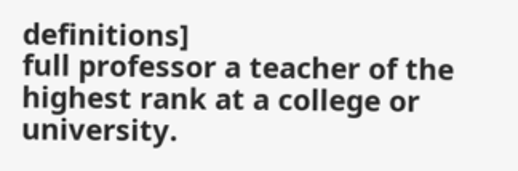definitions]
full professor a teacher of the highest rank at a college or university.